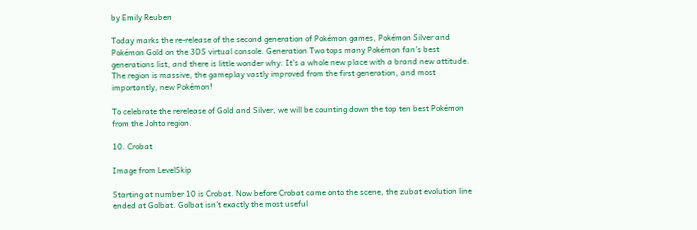by Emily Reuben

Today marks the re-release of the second generation of Pokémon games, Pokémon Silver and Pokémon Gold on the 3DS virtual console. Generation Two tops many Pokémon fan’s best generations list, and there is little wonder why: It’s a whole new place with a brand new attitude. The region is massive, the gameplay vastly improved from the first generation, and most importantly, new Pokémon!

To celebrate the rerelease of Gold and Silver, we will be counting down the top ten best Pokémon from the Johto region.

10. Crobat

Image from LevelSkip

Starting at number 10 is Crobat. Now before Crobat came onto the scene, the zubat evolution line ended at Golbat. Golbat isn’t exactly the most useful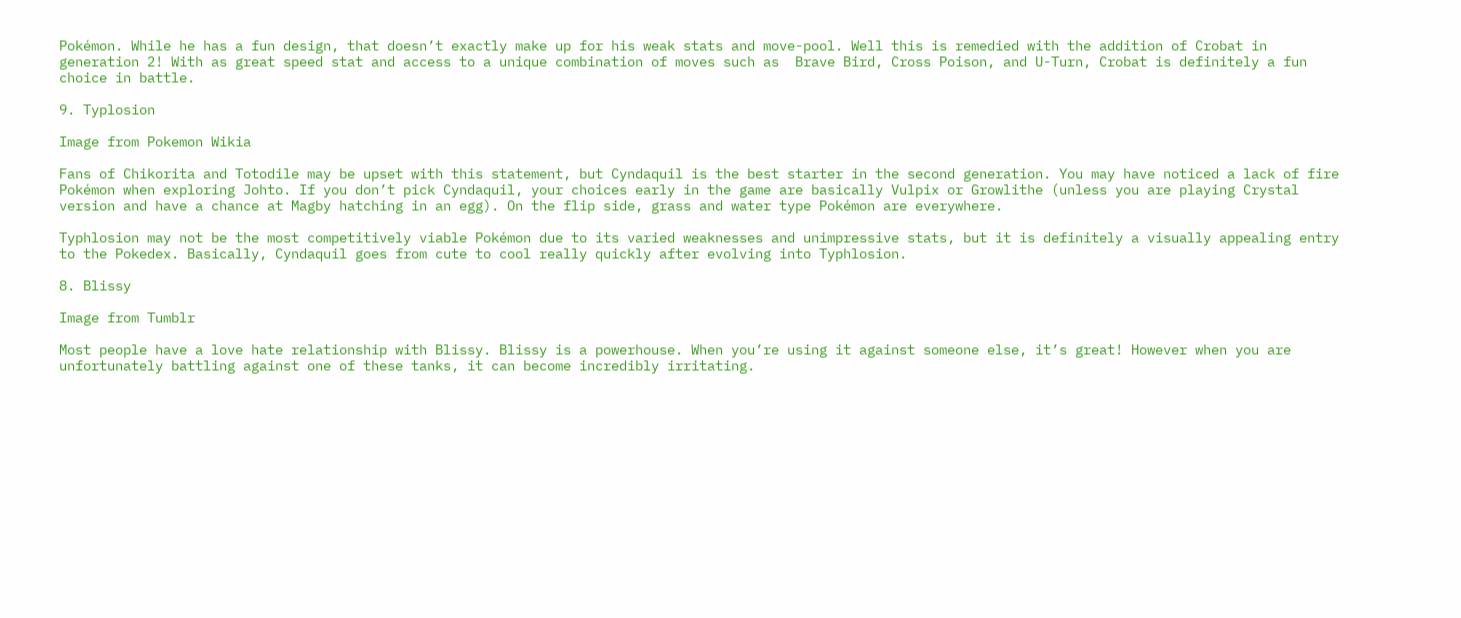Pokémon. While he has a fun design, that doesn’t exactly make up for his weak stats and move-pool. Well this is remedied with the addition of Crobat in generation 2! With as great speed stat and access to a unique combination of moves such as  Brave Bird, Cross Poison, and U-Turn, Crobat is definitely a fun choice in battle.

9. Typlosion

Image from Pokemon Wikia

Fans of Chikorita and Totodile may be upset with this statement, but Cyndaquil is the best starter in the second generation. You may have noticed a lack of fire Pokémon when exploring Johto. If you don’t pick Cyndaquil, your choices early in the game are basically Vulpix or Growlithe (unless you are playing Crystal version and have a chance at Magby hatching in an egg). On the flip side, grass and water type Pokémon are everywhere.

Typhlosion may not be the most competitively viable Pokémon due to its varied weaknesses and unimpressive stats, but it is definitely a visually appealing entry to the Pokedex. Basically, Cyndaquil goes from cute to cool really quickly after evolving into Typhlosion.

8. Blissy

Image from Tumblr

Most people have a love hate relationship with Blissy. Blissy is a powerhouse. When you’re using it against someone else, it’s great! However when you are unfortunately battling against one of these tanks, it can become incredibly irritating.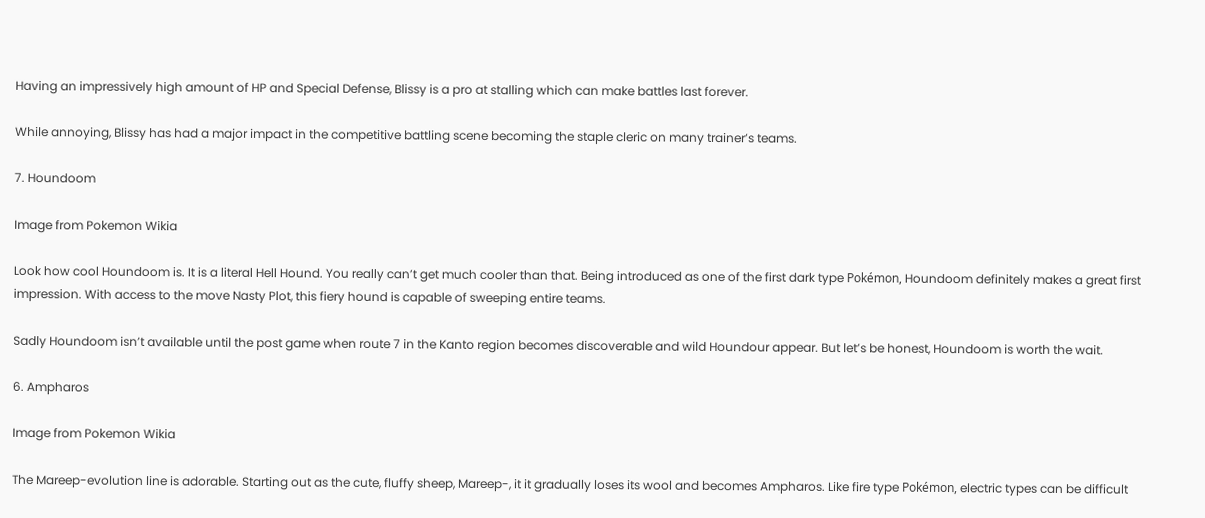Having an impressively high amount of HP and Special Defense, Blissy is a pro at stalling which can make battles last forever.

While annoying, Blissy has had a major impact in the competitive battling scene becoming the staple cleric on many trainer’s teams.

7. Houndoom

Image from Pokemon Wikia

Look how cool Houndoom is. It is a literal Hell Hound. You really can’t get much cooler than that. Being introduced as one of the first dark type Pokémon, Houndoom definitely makes a great first impression. With access to the move Nasty Plot, this fiery hound is capable of sweeping entire teams.

Sadly Houndoom isn’t available until the post game when route 7 in the Kanto region becomes discoverable and wild Houndour appear. But let’s be honest, Houndoom is worth the wait.

6. Ampharos

Image from Pokemon Wikia

The Mareep-evolution line is adorable. Starting out as the cute, fluffy sheep, Mareep-, it it gradually loses its wool and becomes Ampharos. Like fire type Pokémon, electric types can be difficult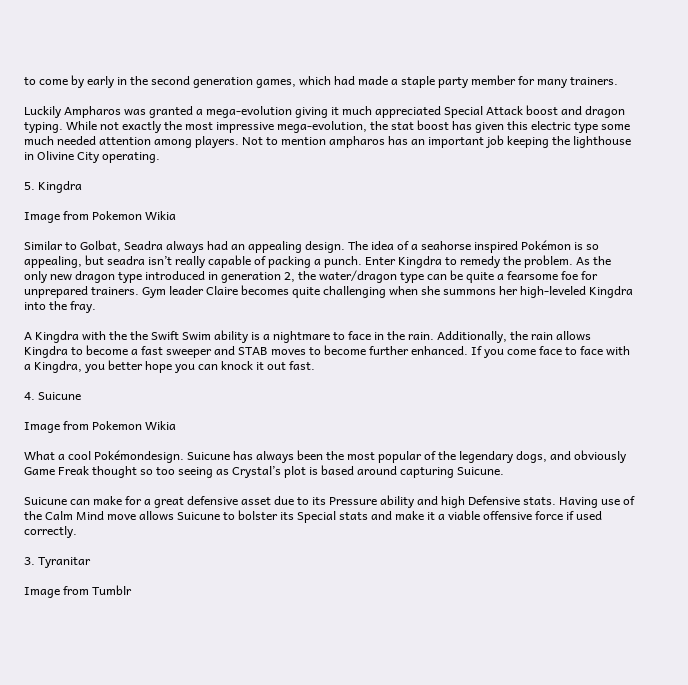to come by early in the second generation games, which had made a staple party member for many trainers.

Luckily Ampharos was granted a mega-evolution giving it much appreciated Special Attack boost and dragon typing. While not exactly the most impressive mega-evolution, the stat boost has given this electric type some much needed attention among players. Not to mention ampharos has an important job keeping the lighthouse in Olivine City operating.

5. Kingdra

Image from Pokemon Wikia

Similar to Golbat, Seadra always had an appealing design. The idea of a seahorse inspired Pokémon is so appealing, but seadra isn’t really capable of packing a punch. Enter Kingdra to remedy the problem. As the only new dragon type introduced in generation 2, the water/dragon type can be quite a fearsome foe for unprepared trainers. Gym leader Claire becomes quite challenging when she summons her high-leveled Kingdra into the fray.

A Kingdra with the the Swift Swim ability is a nightmare to face in the rain. Additionally, the rain allows Kingdra to become a fast sweeper and STAB moves to become further enhanced. If you come face to face with a Kingdra, you better hope you can knock it out fast.

4. Suicune

Image from Pokemon Wikia

What a cool Pokémondesign. Suicune has always been the most popular of the legendary dogs, and obviously Game Freak thought so too seeing as Crystal’s plot is based around capturing Suicune.

Suicune can make for a great defensive asset due to its Pressure ability and high Defensive stats. Having use of the Calm Mind move allows Suicune to bolster its Special stats and make it a viable offensive force if used correctly.

3. Tyranitar

Image from Tumblr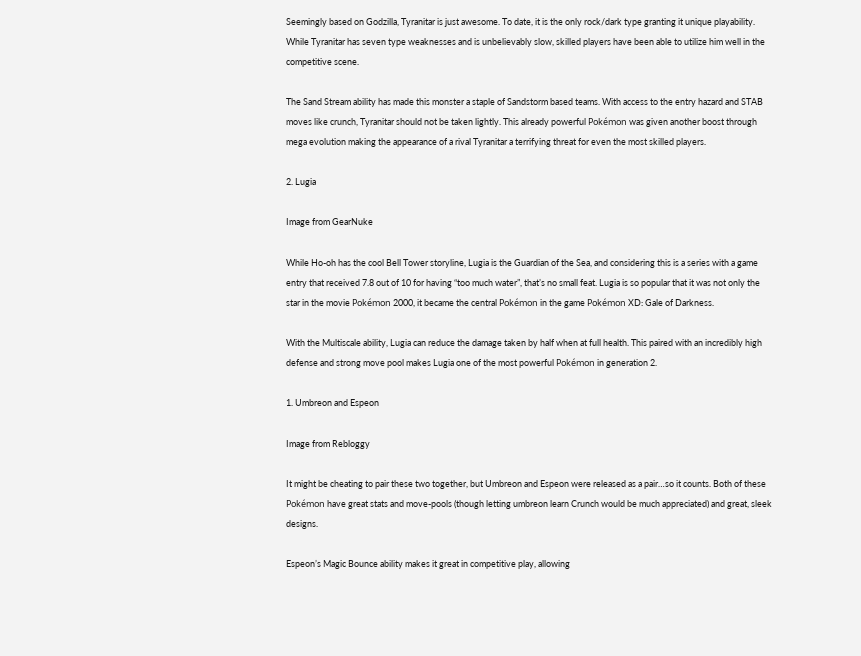Seemingly based on Godzilla, Tyranitar is just awesome. To date, it is the only rock/dark type granting it unique playability. While Tyranitar has seven type weaknesses and is unbelievably slow, skilled players have been able to utilize him well in the competitive scene.

The Sand Stream ability has made this monster a staple of Sandstorm based teams. With access to the entry hazard and STAB moves like crunch, Tyranitar should not be taken lightly. This already powerful Pokémon was given another boost through mega evolution making the appearance of a rival Tyranitar a terrifying threat for even the most skilled players.

2. Lugia

Image from GearNuke

While Ho-oh has the cool Bell Tower storyline, Lugia is the Guardian of the Sea, and considering this is a series with a game entry that received 7.8 out of 10 for having “too much water”, that’s no small feat. Lugia is so popular that it was not only the star in the movie Pokémon 2000, it became the central Pokémon in the game Pokémon XD: Gale of Darkness.

With the Multiscale ability, Lugia can reduce the damage taken by half when at full health. This paired with an incredibly high defense and strong move pool makes Lugia one of the most powerful Pokémon in generation 2.

1. Umbreon and Espeon

Image from Rebloggy

It might be cheating to pair these two together, but Umbreon and Espeon were released as a pair…so it counts. Both of these Pokémon have great stats and move-pools (though letting umbreon learn Crunch would be much appreciated) and great, sleek designs.

Espeon’s Magic Bounce ability makes it great in competitive play, allowing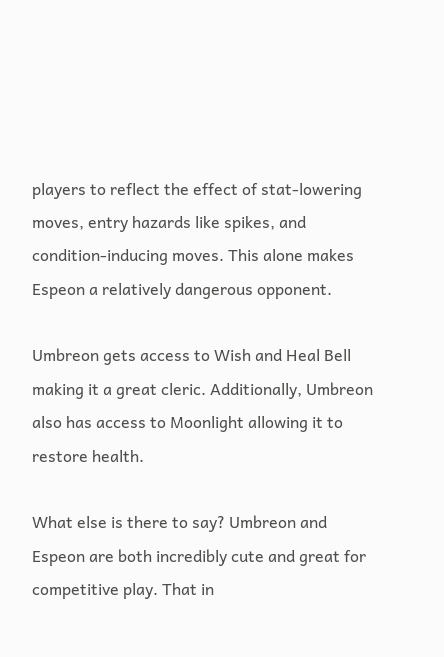players to reflect the effect of stat-lowering moves, entry hazards like spikes, and condition-inducing moves. This alone makes Espeon a relatively dangerous opponent.

Umbreon gets access to Wish and Heal Bell making it a great cleric. Additionally, Umbreon also has access to Moonlight allowing it to restore health.

What else is there to say? Umbreon and Espeon are both incredibly cute and great for competitive play. That in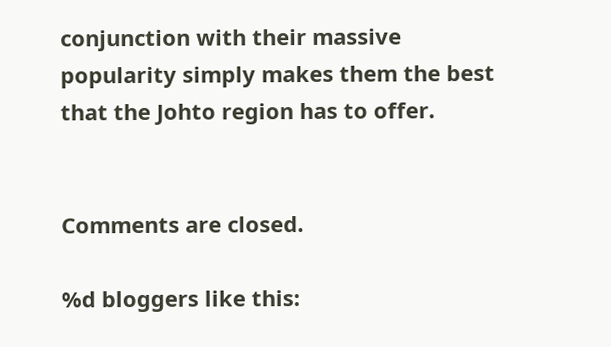conjunction with their massive popularity simply makes them the best that the Johto region has to offer.


Comments are closed.

%d bloggers like this: